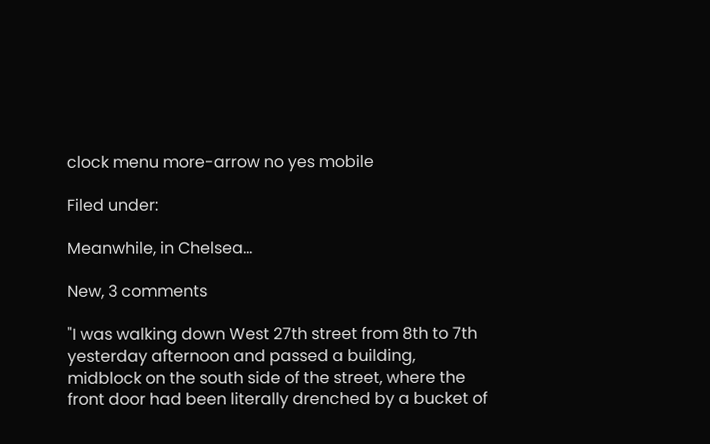clock menu more-arrow no yes mobile

Filed under:

Meanwhile, in Chelsea...

New, 3 comments

"I was walking down West 27th street from 8th to 7th yesterday afternoon and passed a building, midblock on the south side of the street, where the front door had been literally drenched by a bucket of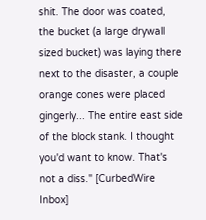shit. The door was coated, the bucket (a large drywall sized bucket) was laying there next to the disaster, a couple orange cones were placed gingerly... The entire east side of the block stank. I thought you'd want to know. That's not a diss." [CurbedWire Inbox]